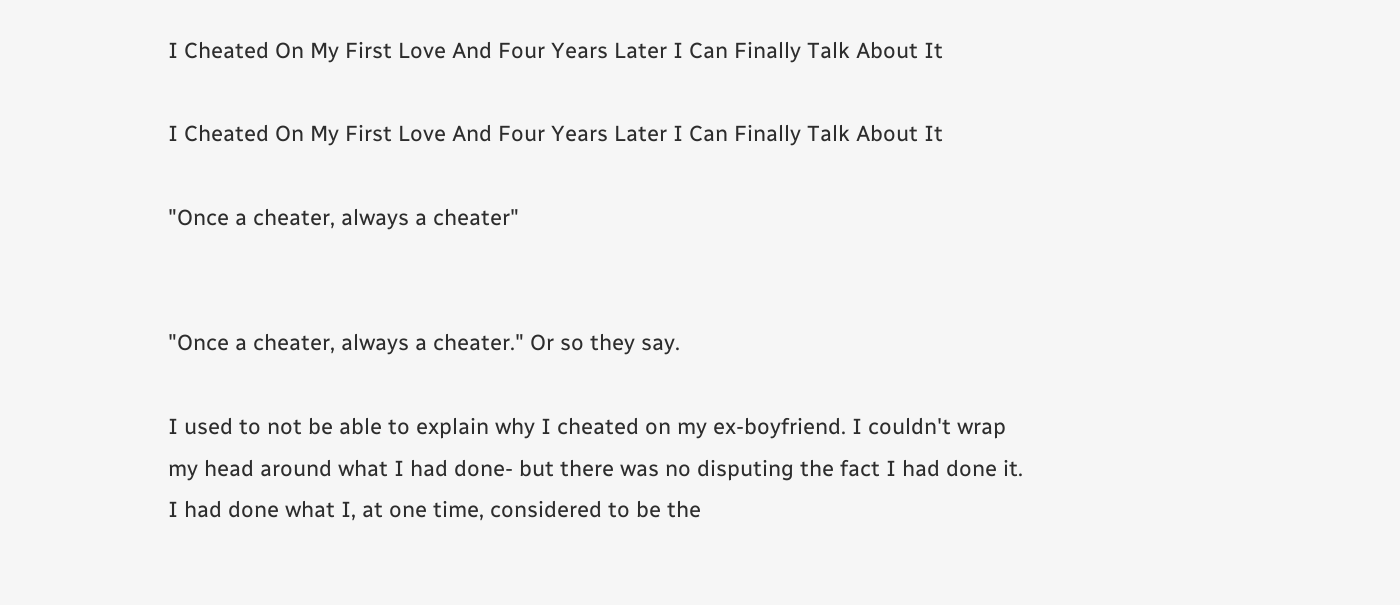I Cheated On My First Love And Four Years Later I Can Finally Talk About It

I Cheated On My First Love And Four Years Later I Can Finally Talk About It

"Once a cheater, always a cheater"


"Once a cheater, always a cheater." Or so they say.

I used to not be able to explain why I cheated on my ex-boyfriend. I couldn't wrap my head around what I had done- but there was no disputing the fact I had done it. I had done what I, at one time, considered to be the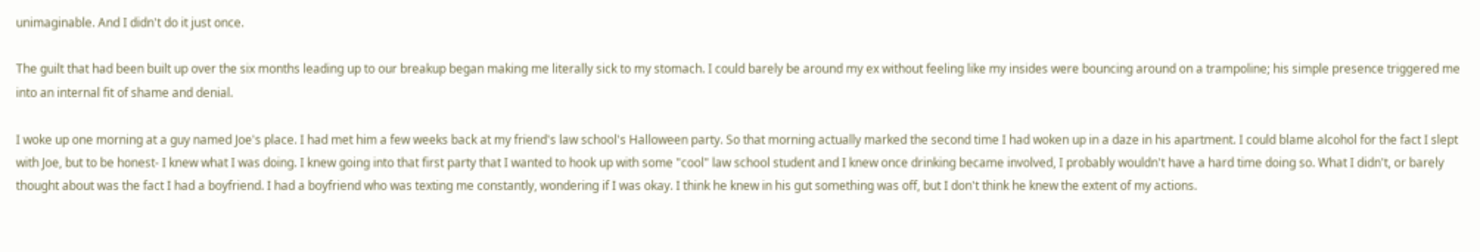unimaginable. And I didn't do it just once.

The guilt that had been built up over the six months leading up to our breakup began making me literally sick to my stomach. I could barely be around my ex without feeling like my insides were bouncing around on a trampoline; his simple presence triggered me into an internal fit of shame and denial.

I woke up one morning at a guy named Joe's place. I had met him a few weeks back at my friend's law school's Halloween party. So that morning actually marked the second time I had woken up in a daze in his apartment. I could blame alcohol for the fact I slept with Joe, but to be honest- I knew what I was doing. I knew going into that first party that I wanted to hook up with some "cool" law school student and I knew once drinking became involved, I probably wouldn't have a hard time doing so. What I didn't, or barely thought about was the fact I had a boyfriend. I had a boyfriend who was texting me constantly, wondering if I was okay. I think he knew in his gut something was off, but I don't think he knew the extent of my actions.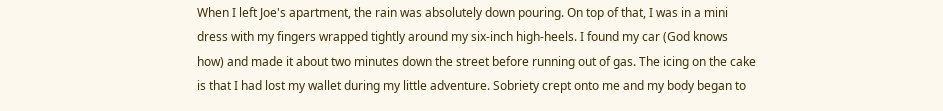When I left Joe's apartment, the rain was absolutely down pouring. On top of that, I was in a mini dress with my fingers wrapped tightly around my six-inch high-heels. I found my car (God knows how) and made it about two minutes down the street before running out of gas. The icing on the cake is that I had lost my wallet during my little adventure. Sobriety crept onto me and my body began to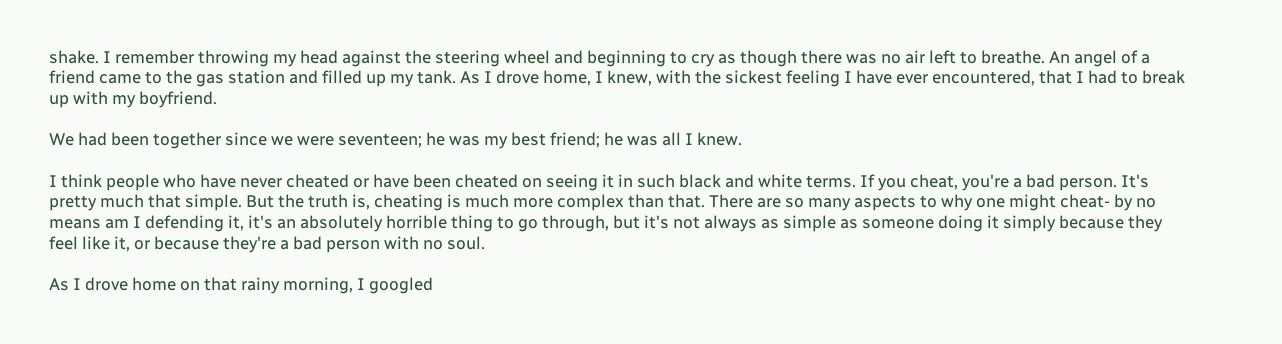shake. I remember throwing my head against the steering wheel and beginning to cry as though there was no air left to breathe. An angel of a friend came to the gas station and filled up my tank. As I drove home, I knew, with the sickest feeling I have ever encountered, that I had to break up with my boyfriend.

We had been together since we were seventeen; he was my best friend; he was all I knew.

I think people who have never cheated or have been cheated on seeing it in such black and white terms. If you cheat, you're a bad person. It's pretty much that simple. But the truth is, cheating is much more complex than that. There are so many aspects to why one might cheat- by no means am I defending it, it's an absolutely horrible thing to go through, but it's not always as simple as someone doing it simply because they feel like it, or because they're a bad person with no soul.

As I drove home on that rainy morning, I googled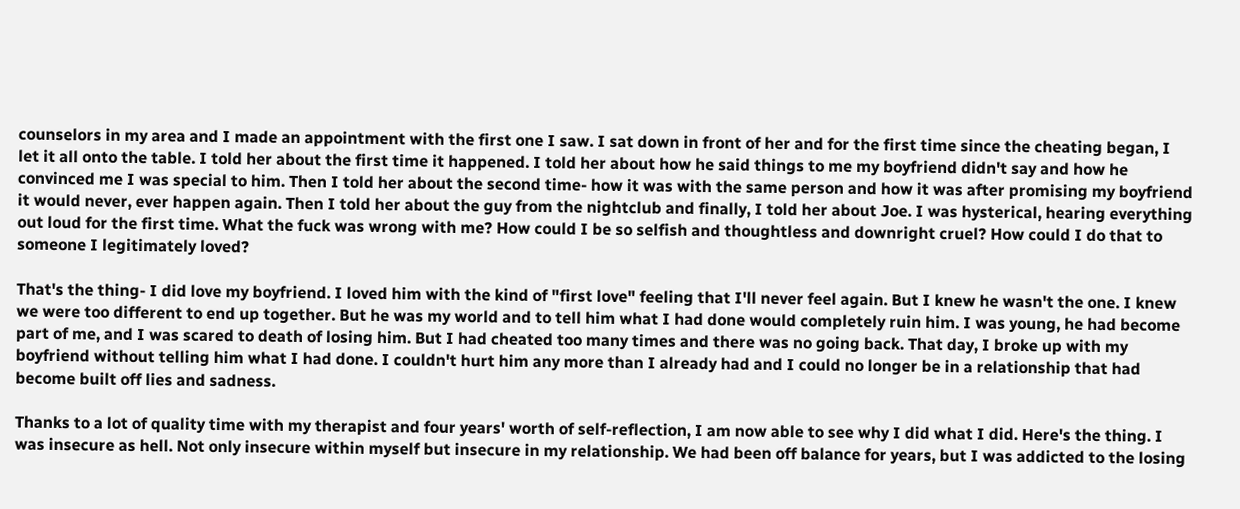counselors in my area and I made an appointment with the first one I saw. I sat down in front of her and for the first time since the cheating began, I let it all onto the table. I told her about the first time it happened. I told her about how he said things to me my boyfriend didn't say and how he convinced me I was special to him. Then I told her about the second time- how it was with the same person and how it was after promising my boyfriend it would never, ever happen again. Then I told her about the guy from the nightclub and finally, I told her about Joe. I was hysterical, hearing everything out loud for the first time. What the fuck was wrong with me? How could I be so selfish and thoughtless and downright cruel? How could I do that to someone I legitimately loved?

That's the thing- I did love my boyfriend. I loved him with the kind of "first love" feeling that I'll never feel again. But I knew he wasn't the one. I knew we were too different to end up together. But he was my world and to tell him what I had done would completely ruin him. I was young, he had become part of me, and I was scared to death of losing him. But I had cheated too many times and there was no going back. That day, I broke up with my boyfriend without telling him what I had done. I couldn't hurt him any more than I already had and I could no longer be in a relationship that had become built off lies and sadness.

Thanks to a lot of quality time with my therapist and four years' worth of self-reflection, I am now able to see why I did what I did. Here's the thing. I was insecure as hell. Not only insecure within myself but insecure in my relationship. We had been off balance for years, but I was addicted to the losing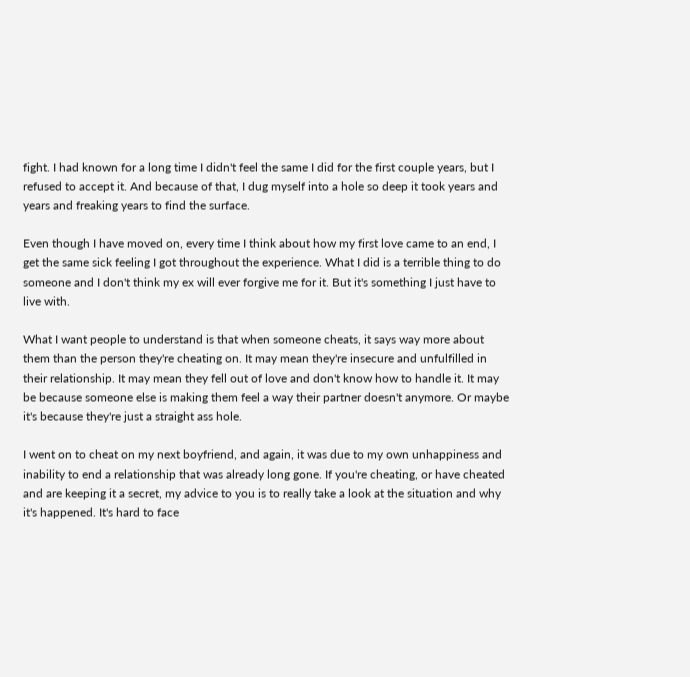fight. I had known for a long time I didn't feel the same I did for the first couple years, but I refused to accept it. And because of that, I dug myself into a hole so deep it took years and years and freaking years to find the surface.

Even though I have moved on, every time I think about how my first love came to an end, I get the same sick feeling I got throughout the experience. What I did is a terrible thing to do someone and I don't think my ex will ever forgive me for it. But it's something I just have to live with.

What I want people to understand is that when someone cheats, it says way more about them than the person they're cheating on. It may mean they're insecure and unfulfilled in their relationship. It may mean they fell out of love and don't know how to handle it. It may be because someone else is making them feel a way their partner doesn't anymore. Or maybe it's because they're just a straight ass hole.

I went on to cheat on my next boyfriend, and again, it was due to my own unhappiness and inability to end a relationship that was already long gone. If you're cheating, or have cheated and are keeping it a secret, my advice to you is to really take a look at the situation and why it's happened. It's hard to face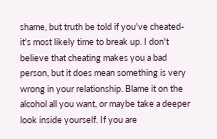shame, but truth be told if you've cheated- it's most likely time to break up. I don't believe that cheating makes you a bad person, but it does mean something is very wrong in your relationship. Blame it on the alcohol all you want, or maybe take a deeper look inside yourself. If you are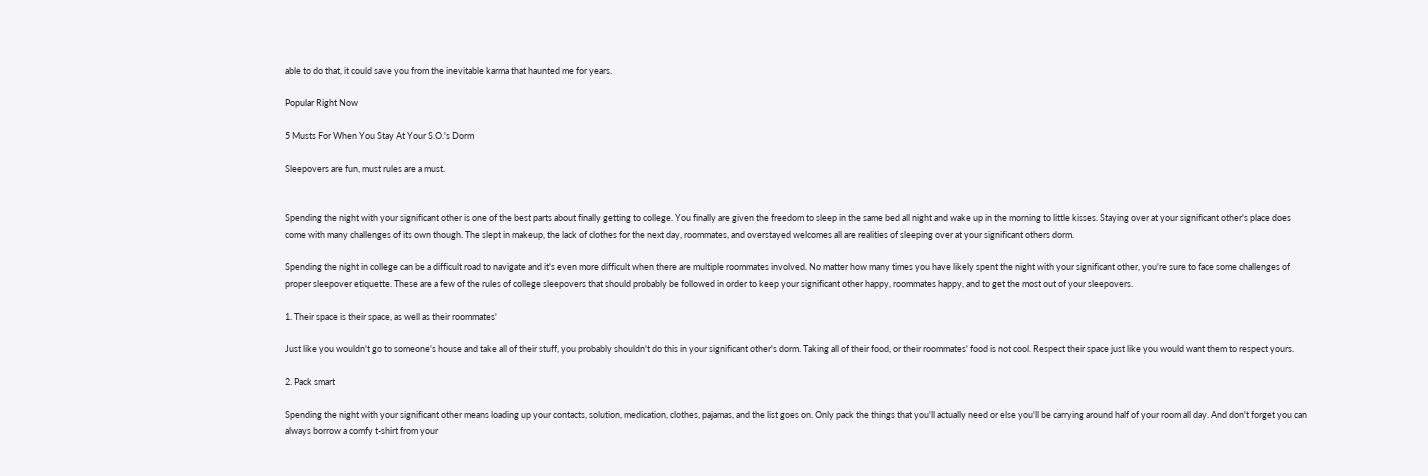able to do that, it could save you from the inevitable karma that haunted me for years.

Popular Right Now

5 Musts For When You Stay At Your S.O.'s Dorm

Sleepovers are fun, must rules are a must.


Spending the night with your significant other is one of the best parts about finally getting to college. You finally are given the freedom to sleep in the same bed all night and wake up in the morning to little kisses. Staying over at your significant other's place does come with many challenges of its own though. The slept in makeup, the lack of clothes for the next day, roommates, and overstayed welcomes all are realities of sleeping over at your significant others dorm.

Spending the night in college can be a difficult road to navigate and it's even more difficult when there are multiple roommates involved. No matter how many times you have likely spent the night with your significant other, you're sure to face some challenges of proper sleepover etiquette. These are a few of the rules of college sleepovers that should probably be followed in order to keep your significant other happy, roommates happy, and to get the most out of your sleepovers.

1. Their space is their space, as well as their roommates'

Just like you wouldn't go to someone's house and take all of their stuff, you probably shouldn't do this in your significant other's dorm. Taking all of their food, or their roommates' food is not cool. Respect their space just like you would want them to respect yours.

2. Pack smart

Spending the night with your significant other means loading up your contacts, solution, medication, clothes, pajamas, and the list goes on. Only pack the things that you'll actually need or else you'll be carrying around half of your room all day. And don't forget you can always borrow a comfy t-shirt from your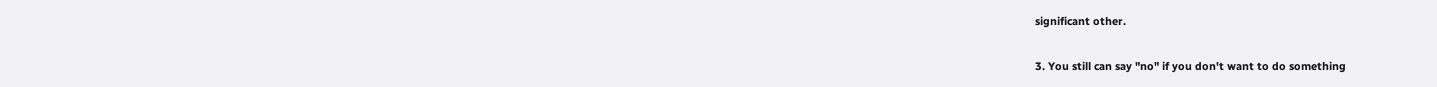significant other.

3. You still can say "no" if you don't want to do something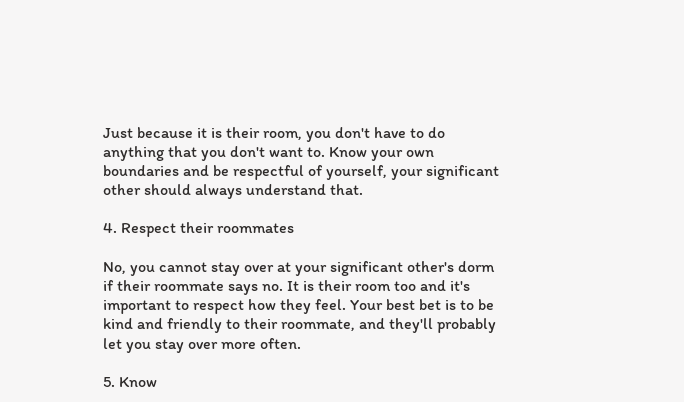Just because it is their room, you don't have to do anything that you don't want to. Know your own boundaries and be respectful of yourself, your significant other should always understand that.

4. Respect their roommates

No, you cannot stay over at your significant other's dorm if their roommate says no. It is their room too and it's important to respect how they feel. Your best bet is to be kind and friendly to their roommate, and they'll probably let you stay over more often.

5. Know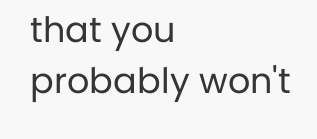that you probably won't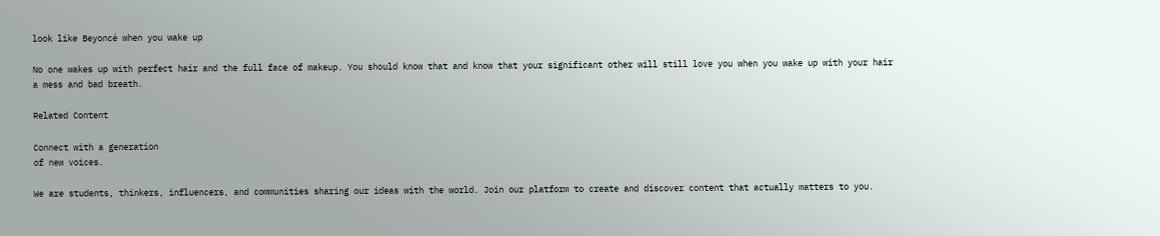look like Beyoncé when you wake up

No one wakes up with perfect hair and the full face of makeup. You should know that and know that your significant other will still love you when you wake up with your hair a mess and bad breath.

Related Content

Connect with a generation
of new voices.

We are students, thinkers, influencers, and communities sharing our ideas with the world. Join our platform to create and discover content that actually matters to you.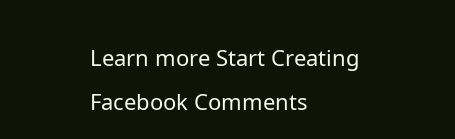Learn more Start Creating
Facebook Comments